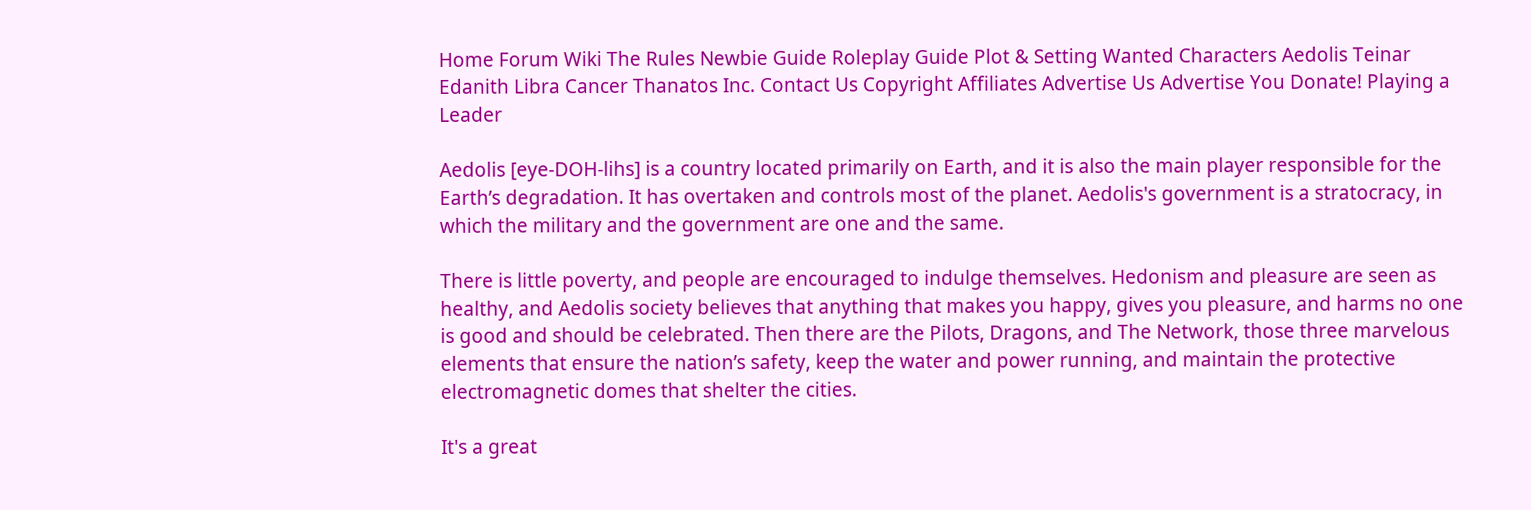Home Forum Wiki The Rules Newbie Guide Roleplay Guide Plot & Setting Wanted Characters Aedolis Teinar Edanith Libra Cancer Thanatos Inc. Contact Us Copyright Affiliates Advertise Us Advertise You Donate! Playing a Leader

Aedolis [eye-DOH-lihs] is a country located primarily on Earth, and it is also the main player responsible for the Earth’s degradation. It has overtaken and controls most of the planet. Aedolis's government is a stratocracy, in which the military and the government are one and the same.

There is little poverty, and people are encouraged to indulge themselves. Hedonism and pleasure are seen as healthy, and Aedolis society believes that anything that makes you happy, gives you pleasure, and harms no one is good and should be celebrated. Then there are the Pilots, Dragons, and The Network, those three marvelous elements that ensure the nation’s safety, keep the water and power running, and maintain the protective electromagnetic domes that shelter the cities.

It's a great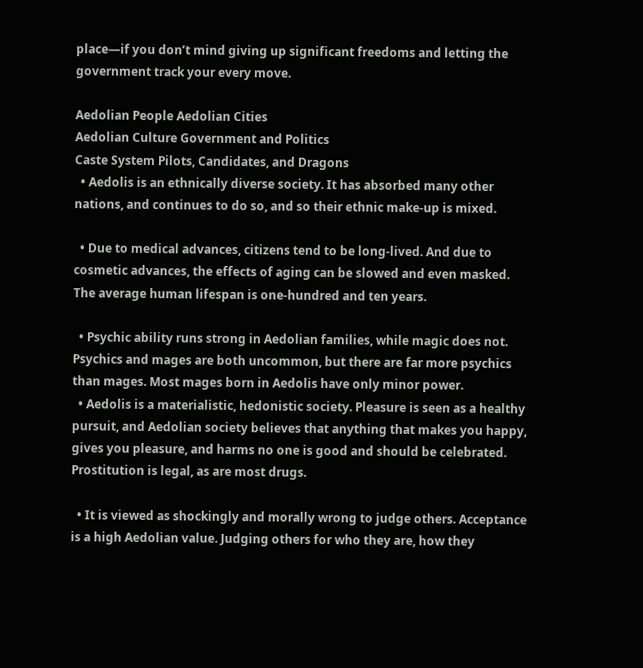place—if you don’t mind giving up significant freedoms and letting the government track your every move.

Aedolian People Aedolian Cities
Aedolian Culture Government and Politics
Caste System Pilots, Candidates, and Dragons
  • Aedolis is an ethnically diverse society. It has absorbed many other nations, and continues to do so, and so their ethnic make-up is mixed.

  • Due to medical advances, citizens tend to be long-lived. And due to cosmetic advances, the effects of aging can be slowed and even masked. The average human lifespan is one-hundred and ten years.

  • Psychic ability runs strong in Aedolian families, while magic does not. Psychics and mages are both uncommon, but there are far more psychics than mages. Most mages born in Aedolis have only minor power.
  • Aedolis is a materialistic, hedonistic society. Pleasure is seen as a healthy pursuit, and Aedolian society believes that anything that makes you happy, gives you pleasure, and harms no one is good and should be celebrated. Prostitution is legal, as are most drugs.

  • It is viewed as shockingly and morally wrong to judge others. Acceptance is a high Aedolian value. Judging others for who they are, how they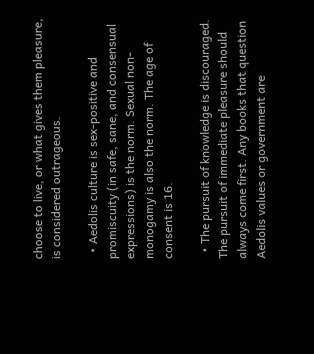choose to live, or what gives them pleasure, is considered outrageous.

  • Aedolis culture is sex-positive and promiscuity (in safe, sane, and consensual expressions) is the norm. Sexual non-monogamy is also the norm. The age of consent is 16.

  • The pursuit of knowledge is discouraged. The pursuit of immediate pleasure should always come first. Any books that question Aedolis values or government are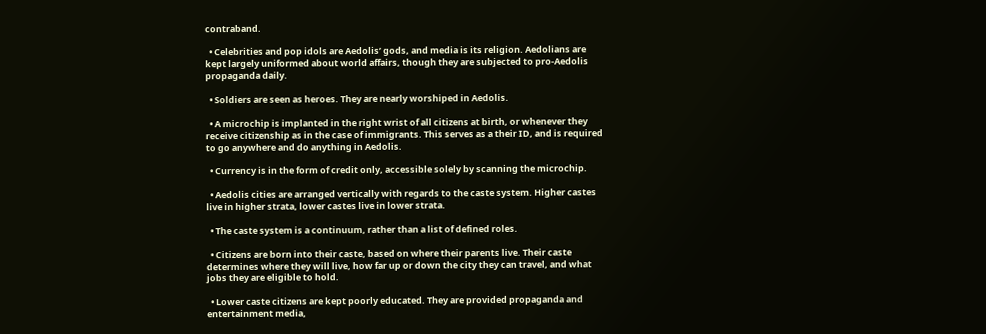contraband.

  • Celebrities and pop idols are Aedolis’ gods, and media is its religion. Aedolians are kept largely uniformed about world affairs, though they are subjected to pro-Aedolis propaganda daily.

  • Soldiers are seen as heroes. They are nearly worshiped in Aedolis.

  • A microchip is implanted in the right wrist of all citizens at birth, or whenever they receive citizenship as in the case of immigrants. This serves as a their ID, and is required to go anywhere and do anything in Aedolis.

  • Currency is in the form of credit only, accessible solely by scanning the microchip.

  • Aedolis cities are arranged vertically with regards to the caste system. Higher castes live in higher strata, lower castes live in lower strata.

  • The caste system is a continuum, rather than a list of defined roles.

  • Citizens are born into their caste, based on where their parents live. Their caste determines where they will live, how far up or down the city they can travel, and what jobs they are eligible to hold.

  • Lower caste citizens are kept poorly educated. They are provided propaganda and entertainment media,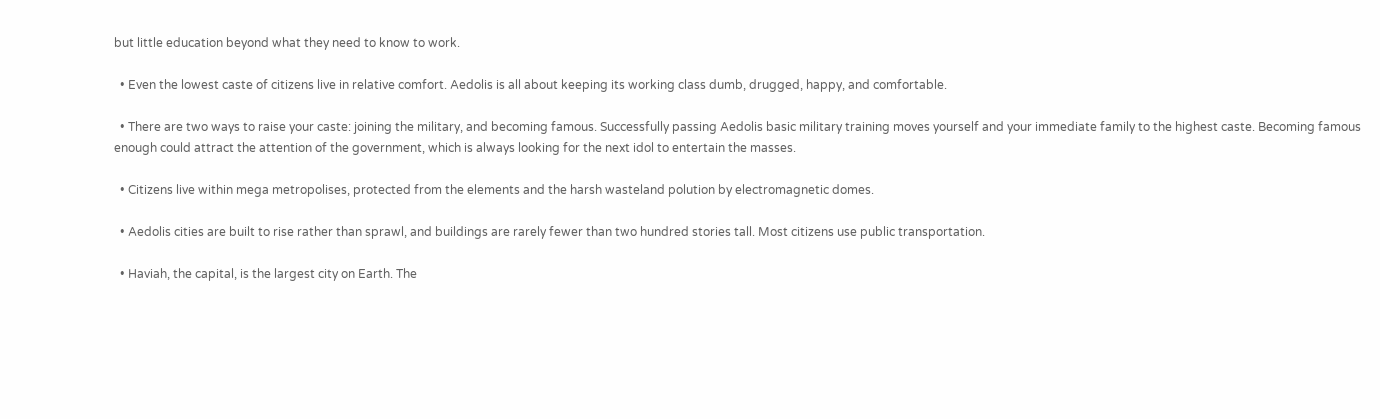but little education beyond what they need to know to work.

  • Even the lowest caste of citizens live in relative comfort. Aedolis is all about keeping its working class dumb, drugged, happy, and comfortable.

  • There are two ways to raise your caste: joining the military, and becoming famous. Successfully passing Aedolis basic military training moves yourself and your immediate family to the highest caste. Becoming famous enough could attract the attention of the government, which is always looking for the next idol to entertain the masses.

  • Citizens live within mega metropolises, protected from the elements and the harsh wasteland polution by electromagnetic domes.

  • Aedolis cities are built to rise rather than sprawl, and buildings are rarely fewer than two hundred stories tall. Most citizens use public transportation.

  • Haviah, the capital, is the largest city on Earth. The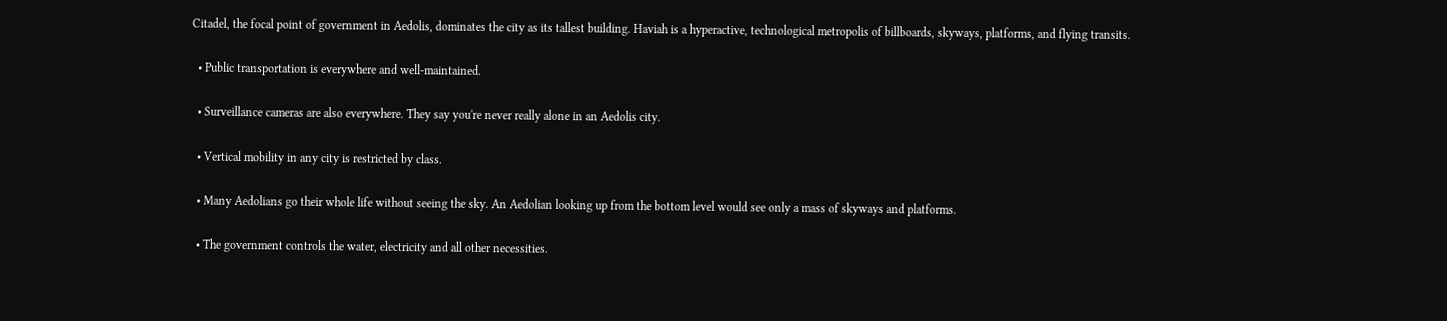Citadel, the focal point of government in Aedolis, dominates the city as its tallest building. Haviah is a hyperactive, technological metropolis of billboards, skyways, platforms, and flying transits.

  • Public transportation is everywhere and well-maintained.

  • Surveillance cameras are also everywhere. They say you're never really alone in an Aedolis city.

  • Vertical mobility in any city is restricted by class.

  • Many Aedolians go their whole life without seeing the sky. An Aedolian looking up from the bottom level would see only a mass of skyways and platforms.

  • The government controls the water, electricity and all other necessities.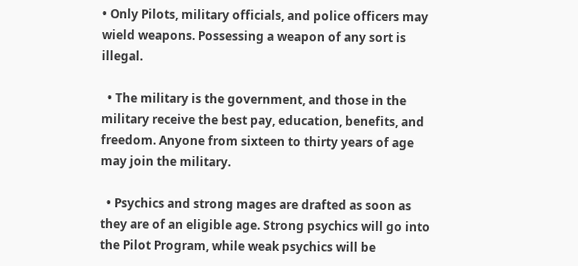• Only Pilots, military officials, and police officers may wield weapons. Possessing a weapon of any sort is illegal.

  • The military is the government, and those in the military receive the best pay, education, benefits, and freedom. Anyone from sixteen to thirty years of age may join the military.

  • Psychics and strong mages are drafted as soon as they are of an eligible age. Strong psychics will go into the Pilot Program, while weak psychics will be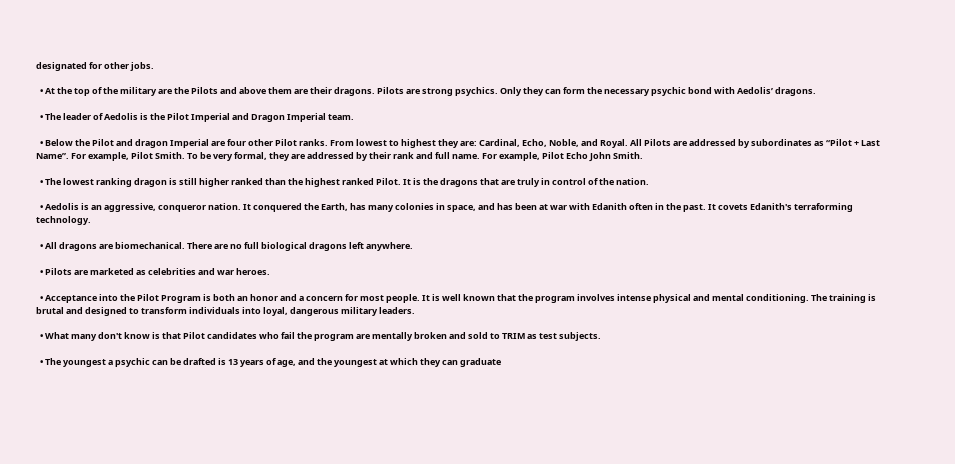designated for other jobs.

  • At the top of the military are the Pilots and above them are their dragons. Pilots are strong psychics. Only they can form the necessary psychic bond with Aedolis’ dragons.

  • The leader of Aedolis is the Pilot Imperial and Dragon Imperial team.

  • Below the Pilot and dragon Imperial are four other Pilot ranks. From lowest to highest they are: Cardinal, Echo, Noble, and Royal. All Pilots are addressed by subordinates as “Pilot + Last Name”. For example, Pilot Smith. To be very formal, they are addressed by their rank and full name. For example, Pilot Echo John Smith.

  • The lowest ranking dragon is still higher ranked than the highest ranked Pilot. It is the dragons that are truly in control of the nation.

  • Aedolis is an aggressive, conqueror nation. It conquered the Earth, has many colonies in space, and has been at war with Edanith often in the past. It covets Edanith's terraforming technology.

  • All dragons are biomechanical. There are no full biological dragons left anywhere.

  • Pilots are marketed as celebrities and war heroes.

  • Acceptance into the Pilot Program is both an honor and a concern for most people. It is well known that the program involves intense physical and mental conditioning. The training is brutal and designed to transform individuals into loyal, dangerous military leaders.

  • What many don't know is that Pilot candidates who fail the program are mentally broken and sold to TRIM as test subjects.

  • The youngest a psychic can be drafted is 13 years of age, and the youngest at which they can graduate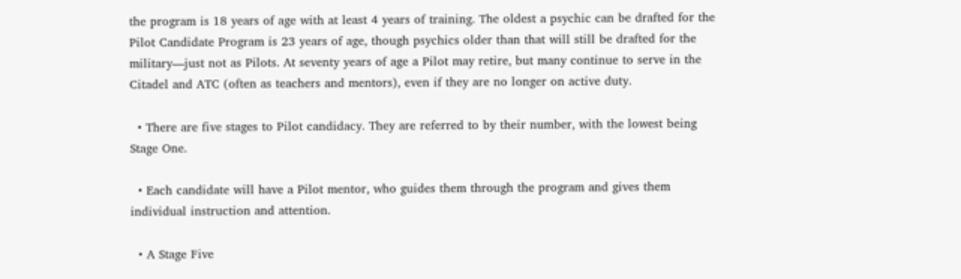the program is 18 years of age with at least 4 years of training. The oldest a psychic can be drafted for the Pilot Candidate Program is 23 years of age, though psychics older than that will still be drafted for the military—just not as Pilots. At seventy years of age a Pilot may retire, but many continue to serve in the Citadel and ATC (often as teachers and mentors), even if they are no longer on active duty.

  • There are five stages to Pilot candidacy. They are referred to by their number, with the lowest being Stage One.

  • Each candidate will have a Pilot mentor, who guides them through the program and gives them individual instruction and attention.

  • A Stage Five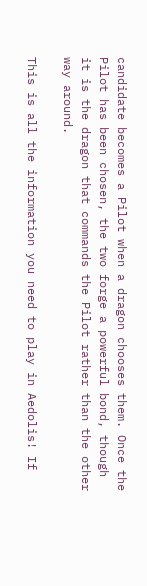candidate becomes a Pilot when a dragon chooses them. Once the Pilot has been chosen, the two forge a powerful bond, though it is the dragon that commands the Pilot rather than the other way around.

This is all the information you need to play in Aedolis! If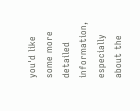you'd like some more detailed information, especially about the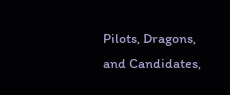Pilots, Dragons, and Candidates,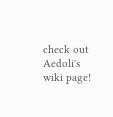check out Aedoli's wiki page!